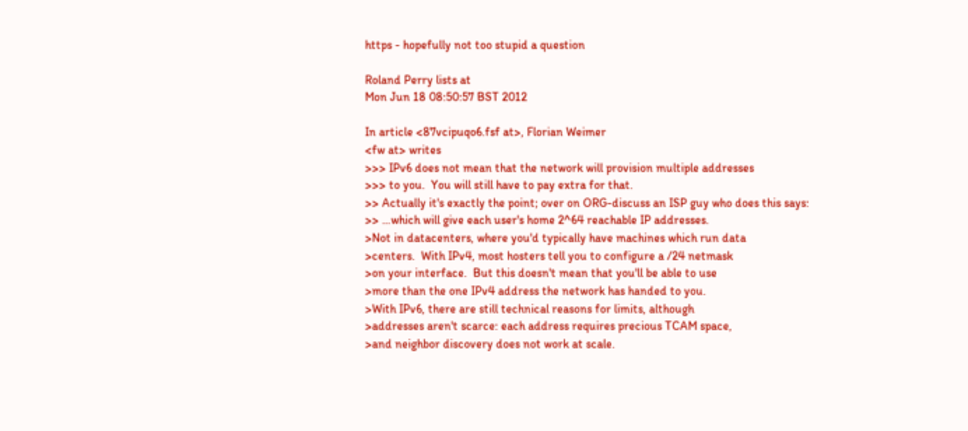https - hopefully not too stupid a question

Roland Perry lists at
Mon Jun 18 08:50:57 BST 2012

In article <87vcipuqo6.fsf at>, Florian Weimer
<fw at> writes
>>> IPv6 does not mean that the network will provision multiple addresses
>>> to you.  You will still have to pay extra for that.
>> Actually it's exactly the point; over on ORG-discuss an ISP guy who does this says:
>> …which will give each user's home 2^64 reachable IP addresses.
>Not in datacenters, where you'd typically have machines which run data
>centers.  With IPv4, most hosters tell you to configure a /24 netmask
>on your interface.  But this doesn't mean that you'll be able to use
>more than the one IPv4 address the network has handed to you.
>With IPv6, there are still technical reasons for limits, although
>addresses aren't scarce: each address requires precious TCAM space,
>and neighbor discovery does not work at scale.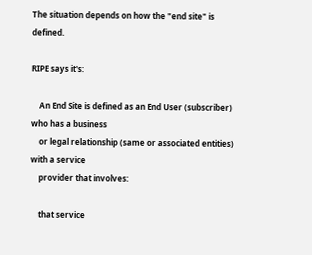The situation depends on how the "end site" is defined.

RIPE says it's:

    An End Site is defined as an End User (subscriber) who has a business
    or legal relationship (same or associated entities) with a service
    provider that involves:

    that service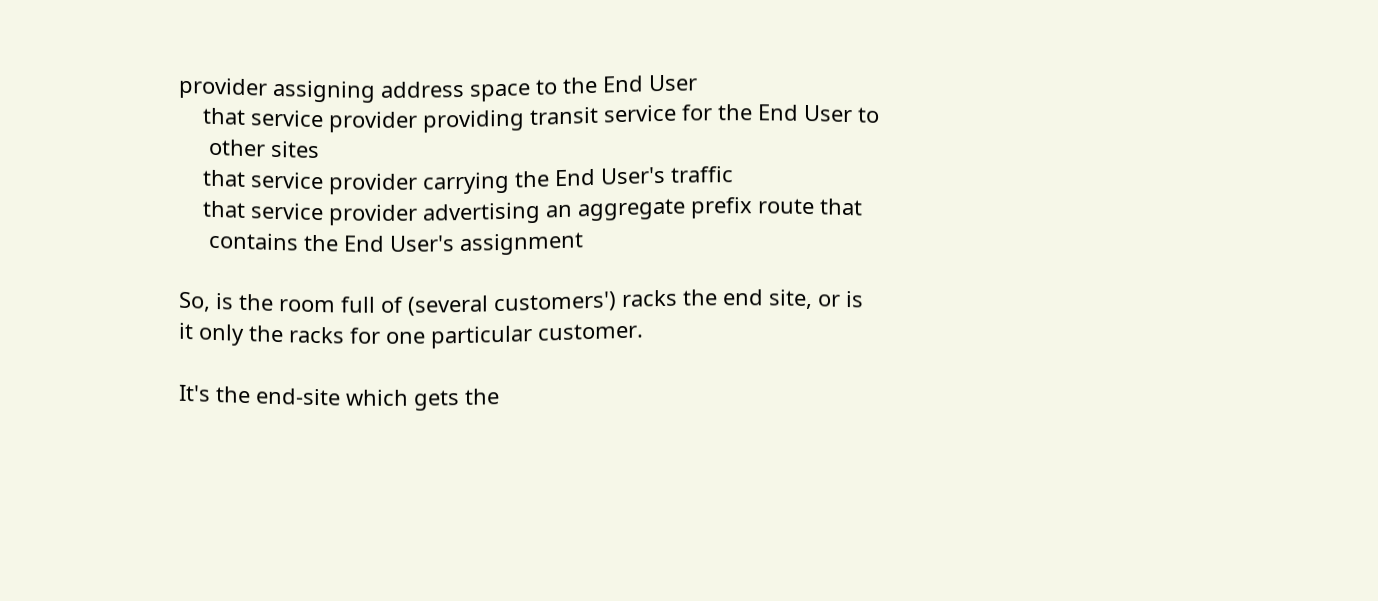provider assigning address space to the End User
    that service provider providing transit service for the End User to
     other sites
    that service provider carrying the End User's traffic
    that service provider advertising an aggregate prefix route that
     contains the End User's assignment

So, is the room full of (several customers') racks the end site, or is
it only the racks for one particular customer.

It's the end-site which gets the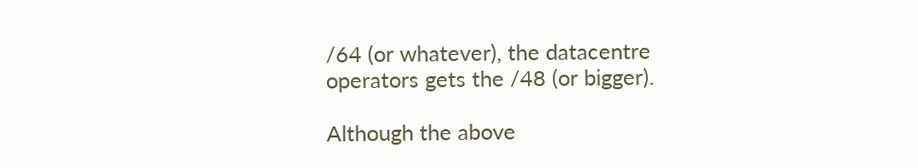/64 (or whatever), the datacentre
operators gets the /48 (or bigger).

Although the above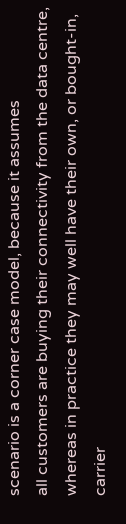scenario is a corner case model, because it assumes
all customers are buying their connectivity from the data centre,
whereas in practice they may well have their own, or bought-in, carrier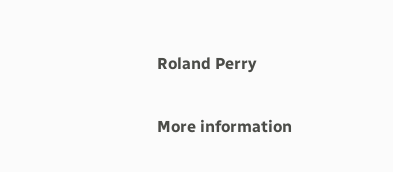Roland Perry

More information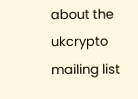about the ukcrypto mailing list